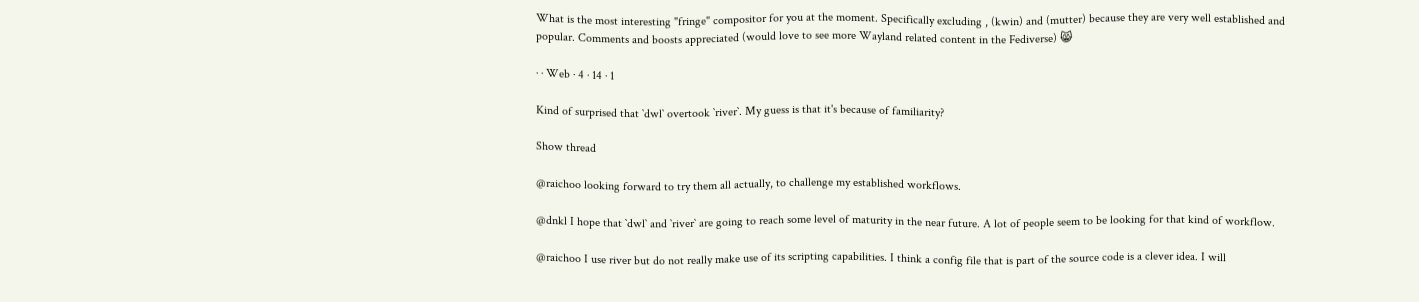What is the most interesting "fringe" compositor for you at the moment. Specifically excluding , (kwin) and (mutter) because they are very well established and popular. Comments and boosts appreciated (would love to see more Wayland related content in the Fediverse) 😸

· · Web · 4 · 14 · 1

Kind of surprised that `dwl` overtook `river`. My guess is that it's because of familiarity?

Show thread

@raichoo looking forward to try them all actually, to challenge my established workflows.

@dnkl I hope that `dwl` and `river` are going to reach some level of maturity in the near future. A lot of people seem to be looking for that kind of workflow.

@raichoo I use river but do not really make use of its scripting capabilities. I think a config file that is part of the source code is a clever idea. I will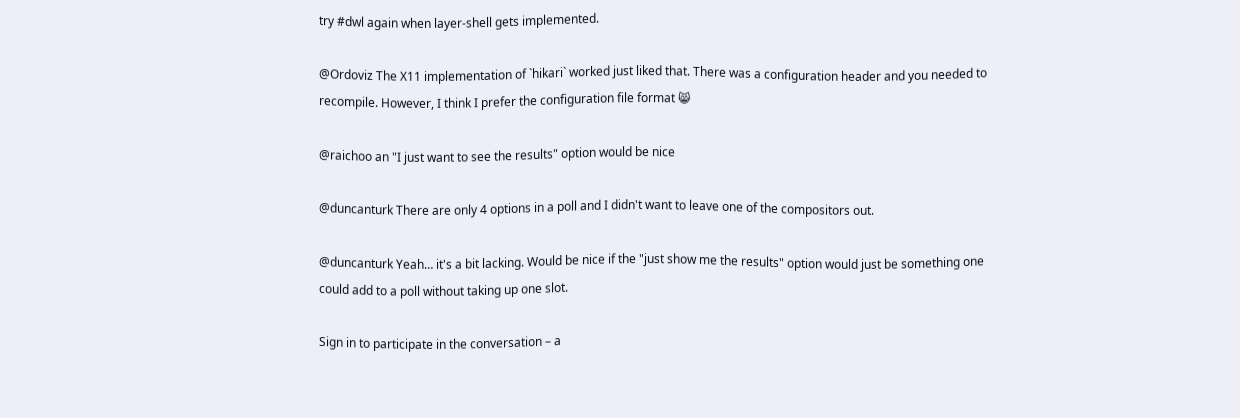try #dwl again when layer-shell gets implemented.

@Ordoviz The X11 implementation of `hikari` worked just liked that. There was a configuration header and you needed to recompile. However, I think I prefer the configuration file format 😸

@raichoo an "I just want to see the results" option would be nice

@duncanturk There are only 4 options in a poll and I didn't want to leave one of the compositors out.

@duncanturk Yeah… it's a bit lacking. Would be nice if the "just show me the results" option would just be something one could add to a poll without taking up one slot.

Sign in to participate in the conversation – a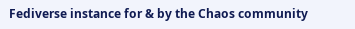Fediverse instance for & by the Chaos community